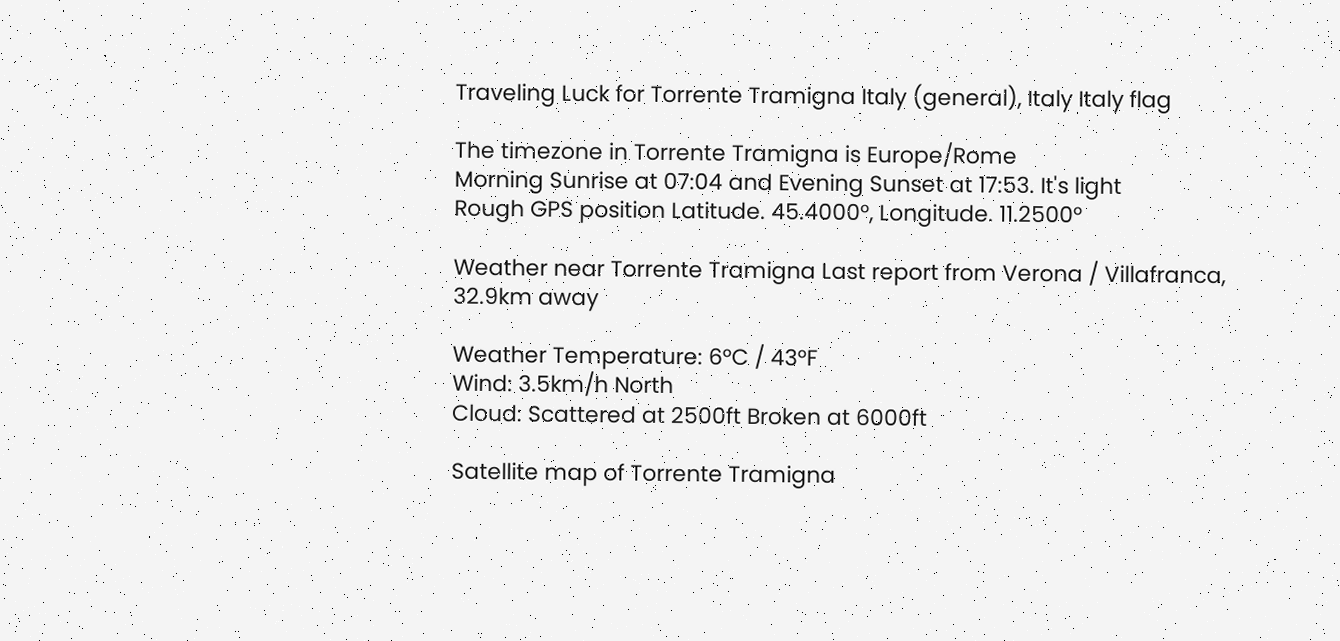Traveling Luck for Torrente Tramigna Italy (general), Italy Italy flag

The timezone in Torrente Tramigna is Europe/Rome
Morning Sunrise at 07:04 and Evening Sunset at 17:53. It's light
Rough GPS position Latitude. 45.4000°, Longitude. 11.2500°

Weather near Torrente Tramigna Last report from Verona / Villafranca, 32.9km away

Weather Temperature: 6°C / 43°F
Wind: 3.5km/h North
Cloud: Scattered at 2500ft Broken at 6000ft

Satellite map of Torrente Tramigna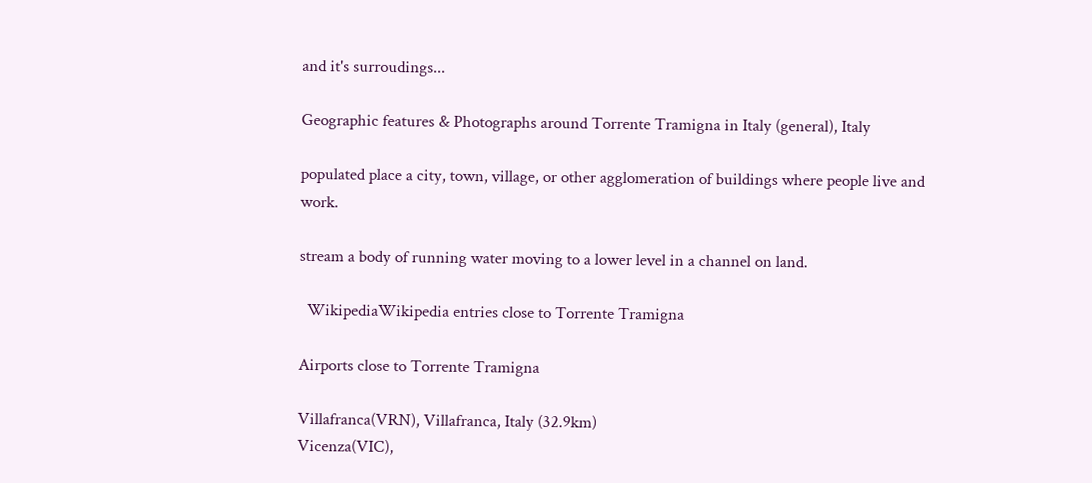and it's surroudings...

Geographic features & Photographs around Torrente Tramigna in Italy (general), Italy

populated place a city, town, village, or other agglomeration of buildings where people live and work.

stream a body of running water moving to a lower level in a channel on land.

  WikipediaWikipedia entries close to Torrente Tramigna

Airports close to Torrente Tramigna

Villafranca(VRN), Villafranca, Italy (32.9km)
Vicenza(VIC),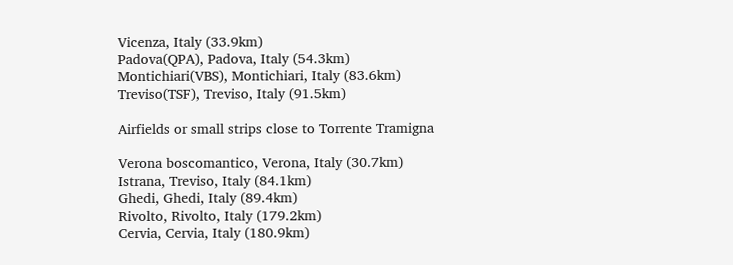Vicenza, Italy (33.9km)
Padova(QPA), Padova, Italy (54.3km)
Montichiari(VBS), Montichiari, Italy (83.6km)
Treviso(TSF), Treviso, Italy (91.5km)

Airfields or small strips close to Torrente Tramigna

Verona boscomantico, Verona, Italy (30.7km)
Istrana, Treviso, Italy (84.1km)
Ghedi, Ghedi, Italy (89.4km)
Rivolto, Rivolto, Italy (179.2km)
Cervia, Cervia, Italy (180.9km)